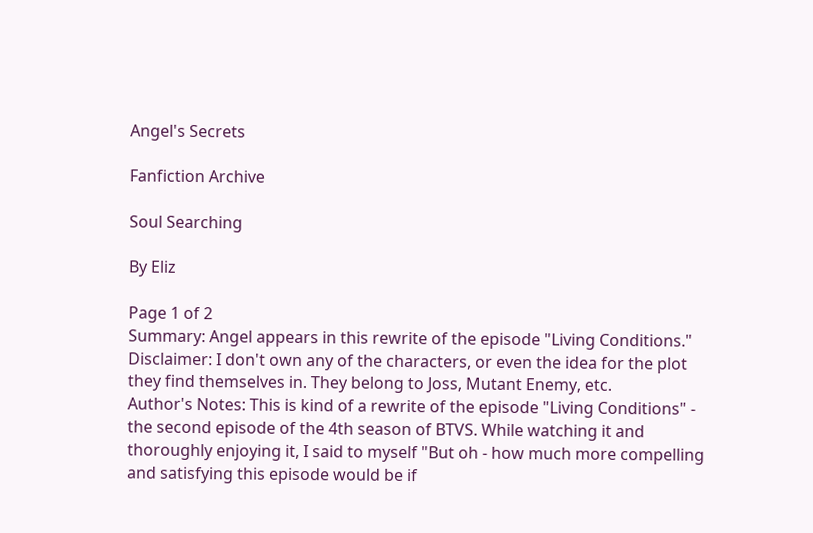Angel's Secrets

Fanfiction Archive

Soul Searching

By Eliz

Page 1 of 2
Summary: Angel appears in this rewrite of the episode "Living Conditions."
Disclaimer: I don't own any of the characters, or even the idea for the plot they find themselves in. They belong to Joss, Mutant Enemy, etc.
Author's Notes: This is kind of a rewrite of the episode "Living Conditions" - the second episode of the 4th season of BTVS. While watching it and thoroughly enjoying it, I said to myself "But oh - how much more compelling and satisfying this episode would be if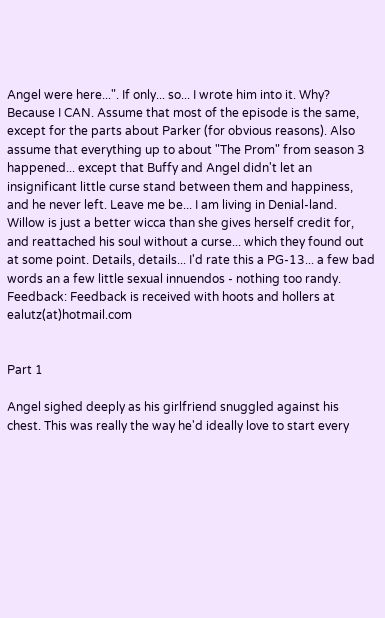Angel were here...". If only... so... I wrote him into it. Why? Because I CAN. Assume that most of the episode is the same, except for the parts about Parker (for obvious reasons). Also assume that everything up to about "The Prom" from season 3 happened... except that Buffy and Angel didn't let an insignificant little curse stand between them and happiness, and he never left. Leave me be... I am living in Denial-land. Willow is just a better wicca than she gives herself credit for, and reattached his soul without a curse... which they found out at some point. Details, details... I'd rate this a PG-13... a few bad words an a few little sexual innuendos - nothing too randy.
Feedback: Feedback is received with hoots and hollers at ealutz(at)hotmail.com


Part 1

Angel sighed deeply as his girlfriend snuggled against his chest. This was really the way he'd ideally love to start every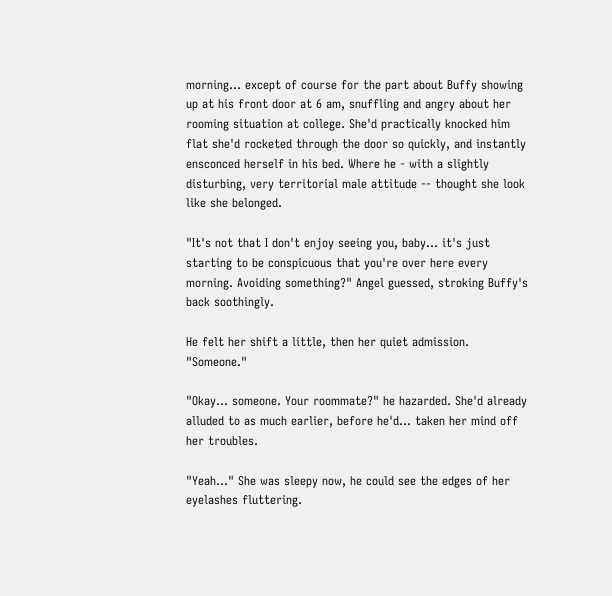morning... except of course for the part about Buffy showing up at his front door at 6 am, snuffling and angry about her rooming situation at college. She'd practically knocked him flat she'd rocketed through the door so quickly, and instantly ensconced herself in his bed. Where he - with a slightly disturbing, very territorial male attitude -- thought she look like she belonged.

"It's not that I don't enjoy seeing you, baby... it's just starting to be conspicuous that you're over here every morning. Avoiding something?" Angel guessed, stroking Buffy's back soothingly.

He felt her shift a little, then her quiet admission. "Someone."

"Okay... someone. Your roommate?" he hazarded. She'd already alluded to as much earlier, before he'd... taken her mind off her troubles.

"Yeah..." She was sleepy now, he could see the edges of her eyelashes fluttering.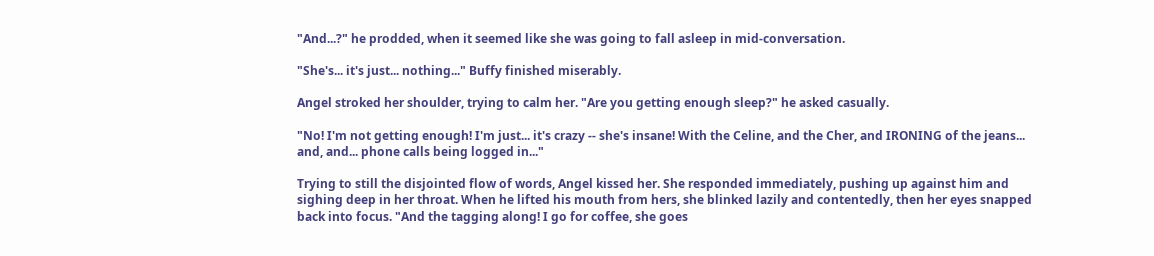"And...?" he prodded, when it seemed like she was going to fall asleep in mid-conversation.

"She's... it's just... nothing..." Buffy finished miserably.

Angel stroked her shoulder, trying to calm her. "Are you getting enough sleep?" he asked casually.

"No! I'm not getting enough! I'm just... it's crazy -- she's insane! With the Celine, and the Cher, and IRONING of the jeans... and, and... phone calls being logged in..."

Trying to still the disjointed flow of words, Angel kissed her. She responded immediately, pushing up against him and sighing deep in her throat. When he lifted his mouth from hers, she blinked lazily and contentedly, then her eyes snapped back into focus. "And the tagging along! I go for coffee, she goes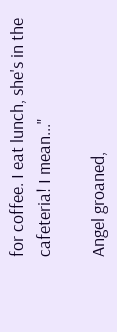for coffee. I eat lunch, she's in the cafeteria! I mean..."

Angel groaned,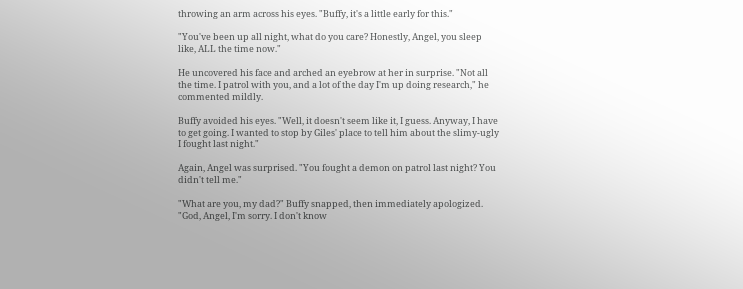throwing an arm across his eyes. "Buffy, it's a little early for this."

"You've been up all night, what do you care? Honestly, Angel, you sleep like, ALL the time now."

He uncovered his face and arched an eyebrow at her in surprise. "Not all the time. I patrol with you, and a lot of the day I'm up doing research," he commented mildly.

Buffy avoided his eyes. "Well, it doesn't seem like it, I guess. Anyway, I have to get going. I wanted to stop by Giles' place to tell him about the slimy-ugly I fought last night."

Again, Angel was surprised. "You fought a demon on patrol last night? You didn't tell me."

"What are you, my dad?" Buffy snapped, then immediately apologized. "God, Angel, I'm sorry. I don't know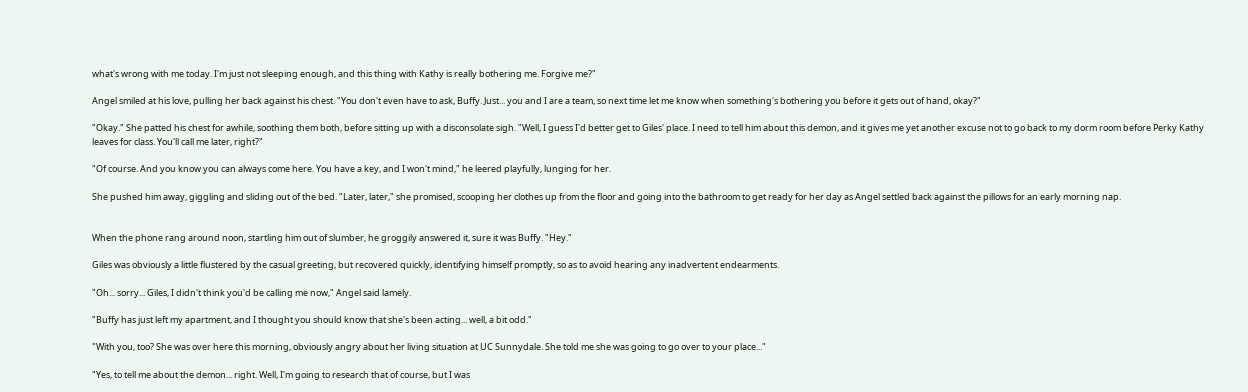what's wrong with me today. I'm just not sleeping enough, and this thing with Kathy is really bothering me. Forgive me?"

Angel smiled at his love, pulling her back against his chest. "You don't even have to ask, Buffy. Just... you and I are a team, so next time let me know when something's bothering you before it gets out of hand, okay?"

"Okay." She patted his chest for awhile, soothing them both, before sitting up with a disconsolate sigh. "Well, I guess I'd better get to Giles' place. I need to tell him about this demon, and it gives me yet another excuse not to go back to my dorm room before Perky Kathy leaves for class. You'll call me later, right?"

"Of course. And you know you can always come here. You have a key, and I won't mind," he leered playfully, lunging for her.

She pushed him away, giggling and sliding out of the bed. "Later, later," she promised, scooping her clothes up from the floor and going into the bathroom to get ready for her day as Angel settled back against the pillows for an early morning nap.


When the phone rang around noon, startling him out of slumber, he groggily answered it, sure it was Buffy. "Hey."

Giles was obviously a little flustered by the casual greeting, but recovered quickly, identifying himself promptly, so as to avoid hearing any inadvertent endearments.

"Oh... sorry... Giles, I didn't think you'd be calling me now," Angel said lamely.

"Buffy has just left my apartment, and I thought you should know that she's been acting... well, a bit odd."

"With you, too? She was over here this morning, obviously angry about her living situation at UC Sunnydale. She told me she was going to go over to your place..."

"Yes, to tell me about the demon... right. Well, I'm going to research that of course, but I was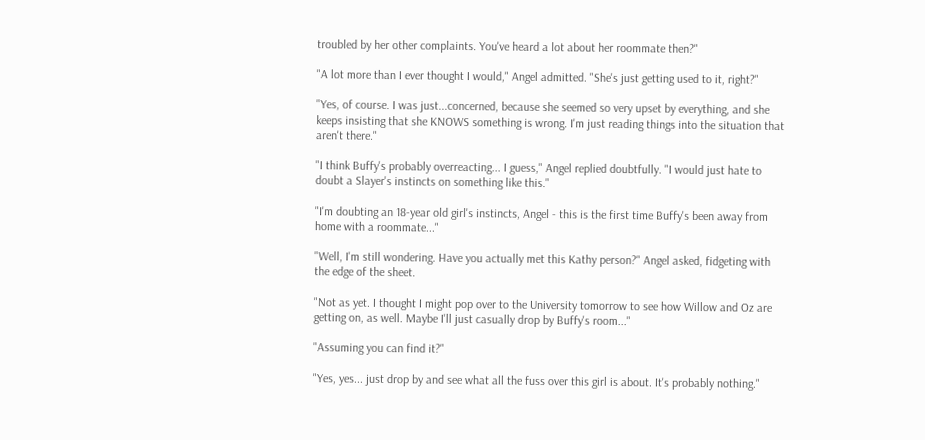troubled by her other complaints. You've heard a lot about her roommate then?"

"A lot more than I ever thought I would," Angel admitted. "She's just getting used to it, right?"

"Yes, of course. I was just...concerned, because she seemed so very upset by everything, and she keeps insisting that she KNOWS something is wrong. I'm just reading things into the situation that aren't there."

"I think Buffy's probably overreacting... I guess," Angel replied doubtfully. "I would just hate to doubt a Slayer's instincts on something like this."

"I'm doubting an 18-year old girl's instincts, Angel - this is the first time Buffy's been away from home with a roommate..."

"Well, I'm still wondering. Have you actually met this Kathy person?" Angel asked, fidgeting with the edge of the sheet.

"Not as yet. I thought I might pop over to the University tomorrow to see how Willow and Oz are getting on, as well. Maybe I'll just casually drop by Buffy's room..."

"Assuming you can find it?"

"Yes, yes... just drop by and see what all the fuss over this girl is about. It's probably nothing."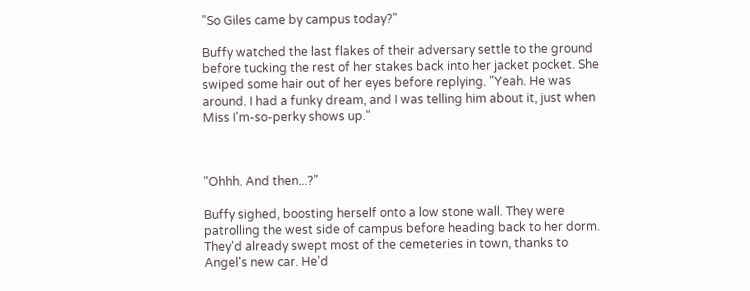"So Giles came by campus today?"

Buffy watched the last flakes of their adversary settle to the ground before tucking the rest of her stakes back into her jacket pocket. She swiped some hair out of her eyes before replying. "Yeah. He was around. I had a funky dream, and I was telling him about it, just when Miss I'm-so-perky shows up."



"Ohhh. And then...?"

Buffy sighed, boosting herself onto a low stone wall. They were patrolling the west side of campus before heading back to her dorm. They'd already swept most of the cemeteries in town, thanks to Angel's new car. He'd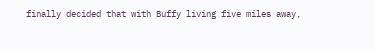finally decided that with Buffy living five miles away,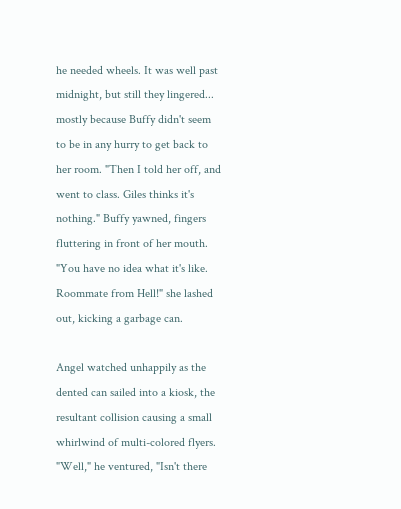he needed wheels. It was well past midnight, but still they lingered... mostly because Buffy didn't seem to be in any hurry to get back to her room. "Then I told her off, and went to class. Giles thinks it's nothing." Buffy yawned, fingers fluttering in front of her mouth. "You have no idea what it's like. Roommate from Hell!" she lashed out, kicking a garbage can.

Angel watched unhappily as the dented can sailed into a kiosk, the resultant collision causing a small whirlwind of multi-colored flyers. "Well," he ventured, "Isn't there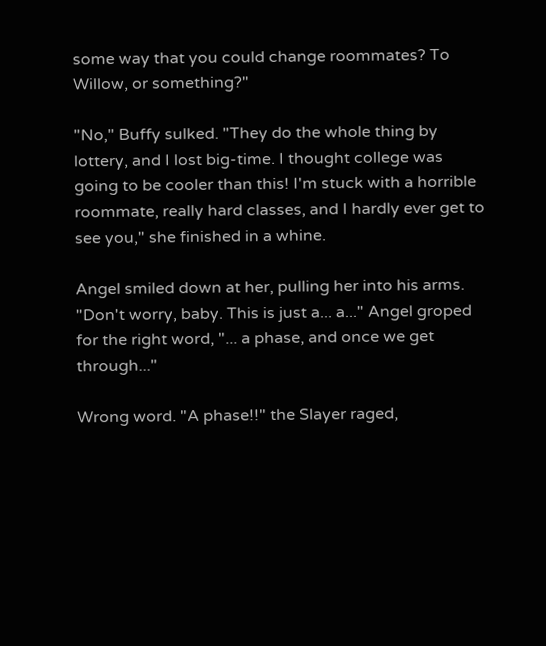some way that you could change roommates? To Willow, or something?"

"No," Buffy sulked. "They do the whole thing by lottery, and I lost big-time. I thought college was going to be cooler than this! I'm stuck with a horrible roommate, really hard classes, and I hardly ever get to see you," she finished in a whine.

Angel smiled down at her, pulling her into his arms. "Don't worry, baby. This is just a... a..." Angel groped for the right word, "... a phase, and once we get through..."

Wrong word. "A phase!!" the Slayer raged,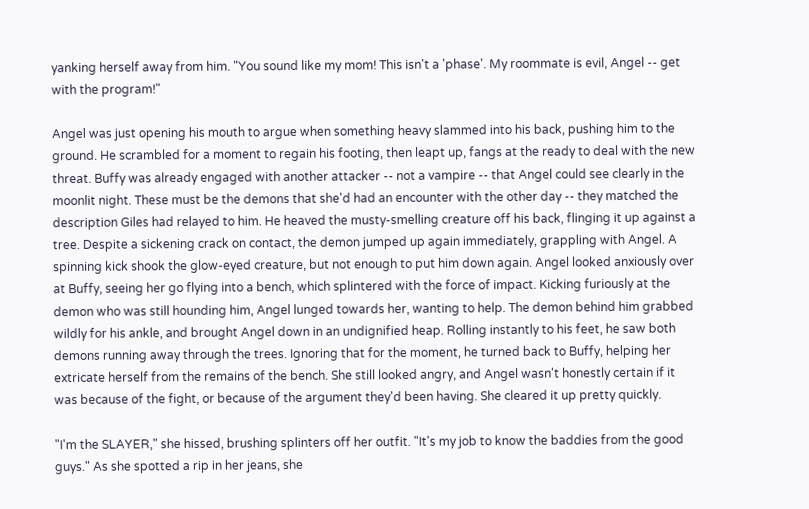yanking herself away from him. "You sound like my mom! This isn't a 'phase'. My roommate is evil, Angel -- get with the program!"

Angel was just opening his mouth to argue when something heavy slammed into his back, pushing him to the ground. He scrambled for a moment to regain his footing, then leapt up, fangs at the ready to deal with the new threat. Buffy was already engaged with another attacker -- not a vampire -- that Angel could see clearly in the moonlit night. These must be the demons that she'd had an encounter with the other day -- they matched the description Giles had relayed to him. He heaved the musty-smelling creature off his back, flinging it up against a tree. Despite a sickening crack on contact, the demon jumped up again immediately, grappling with Angel. A spinning kick shook the glow-eyed creature, but not enough to put him down again. Angel looked anxiously over at Buffy, seeing her go flying into a bench, which splintered with the force of impact. Kicking furiously at the demon who was still hounding him, Angel lunged towards her, wanting to help. The demon behind him grabbed wildly for his ankle, and brought Angel down in an undignified heap. Rolling instantly to his feet, he saw both demons running away through the trees. Ignoring that for the moment, he turned back to Buffy, helping her extricate herself from the remains of the bench. She still looked angry, and Angel wasn't honestly certain if it was because of the fight, or because of the argument they'd been having. She cleared it up pretty quickly.

"I'm the SLAYER," she hissed, brushing splinters off her outfit. "It's my job to know the baddies from the good guys." As she spotted a rip in her jeans, she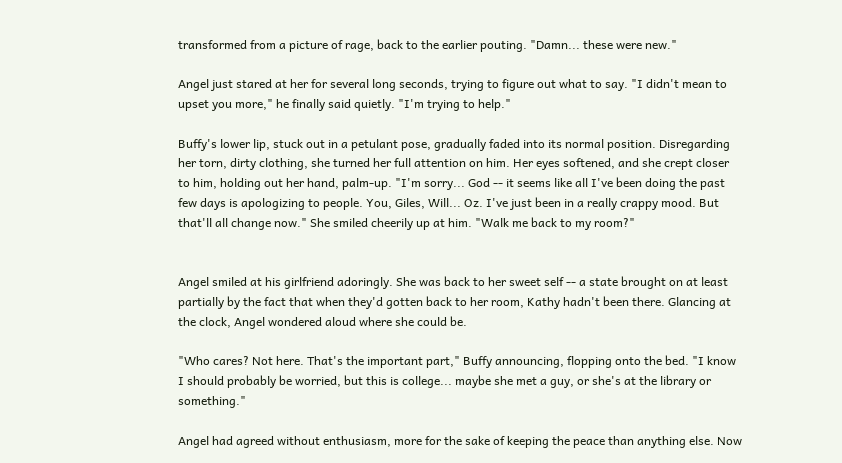transformed from a picture of rage, back to the earlier pouting. "Damn... these were new."

Angel just stared at her for several long seconds, trying to figure out what to say. "I didn't mean to upset you more," he finally said quietly. "I'm trying to help."

Buffy's lower lip, stuck out in a petulant pose, gradually faded into its normal position. Disregarding her torn, dirty clothing, she turned her full attention on him. Her eyes softened, and she crept closer to him, holding out her hand, palm-up. "I'm sorry... God -- it seems like all I've been doing the past few days is apologizing to people. You, Giles, Will... Oz. I've just been in a really crappy mood. But that'll all change now." She smiled cheerily up at him. "Walk me back to my room?"


Angel smiled at his girlfriend adoringly. She was back to her sweet self -- a state brought on at least partially by the fact that when they'd gotten back to her room, Kathy hadn't been there. Glancing at the clock, Angel wondered aloud where she could be.

"Who cares? Not here. That's the important part," Buffy announcing, flopping onto the bed. "I know I should probably be worried, but this is college... maybe she met a guy, or she's at the library or something."

Angel had agreed without enthusiasm, more for the sake of keeping the peace than anything else. Now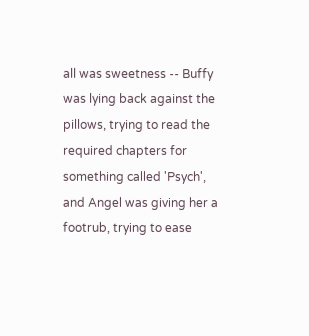all was sweetness -- Buffy was lying back against the pillows, trying to read the required chapters for something called 'Psych', and Angel was giving her a footrub, trying to ease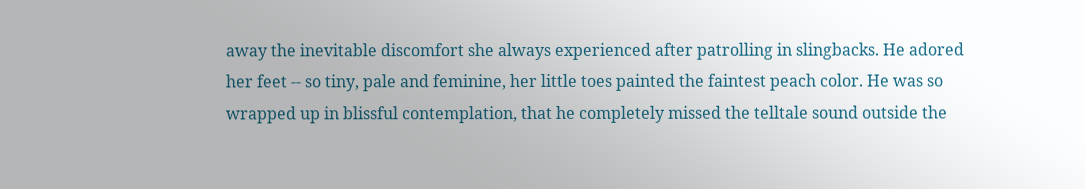away the inevitable discomfort she always experienced after patrolling in slingbacks. He adored her feet -- so tiny, pale and feminine, her little toes painted the faintest peach color. He was so wrapped up in blissful contemplation, that he completely missed the telltale sound outside the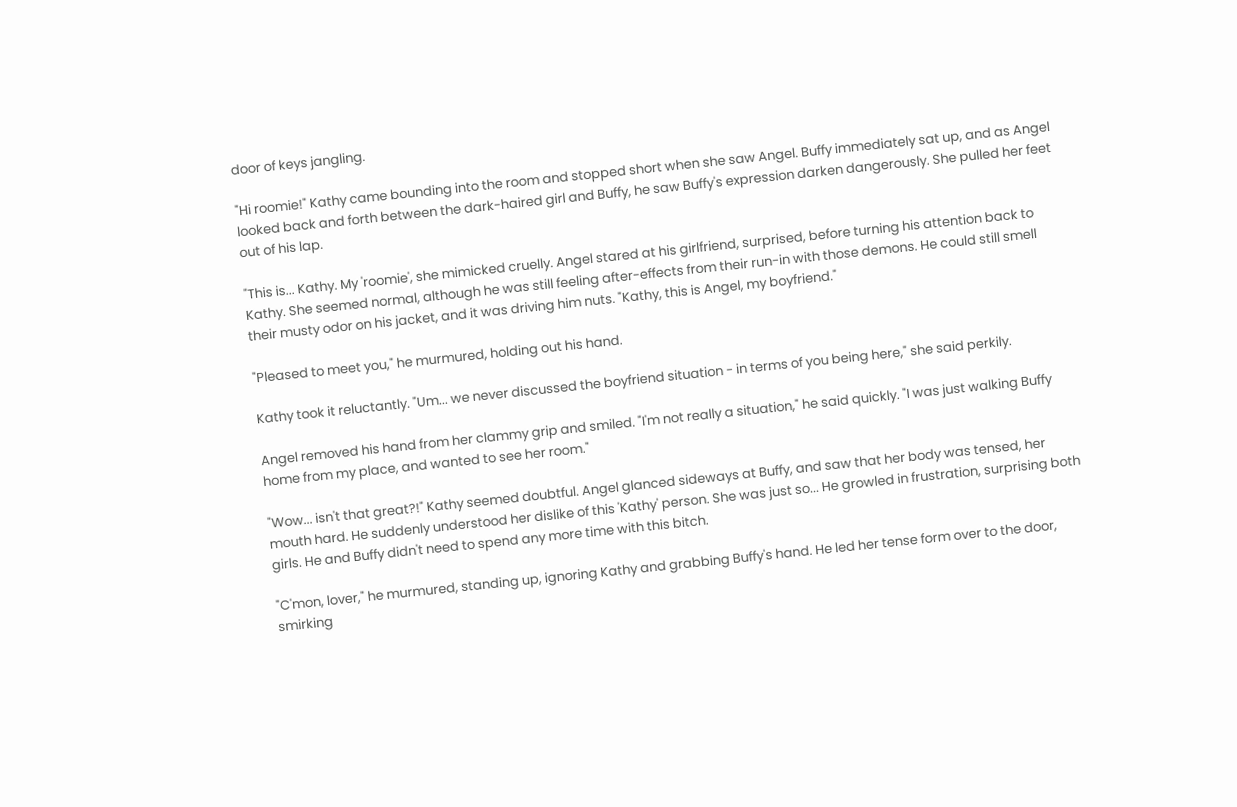door of keys jangling.

"Hi roomie!" Kathy came bounding into the room and stopped short when she saw Angel. Buffy immediately sat up, and as Angel looked back and forth between the dark-haired girl and Buffy, he saw Buffy's expression darken dangerously. She pulled her feet out of his lap.

"This is... Kathy. My 'roomie', she mimicked cruelly. Angel stared at his girlfriend, surprised, before turning his attention back to Kathy. She seemed normal, although he was still feeling after-effects from their run-in with those demons. He could still smell their musty odor on his jacket, and it was driving him nuts. "Kathy, this is Angel, my boyfriend."

"Pleased to meet you," he murmured, holding out his hand.

Kathy took it reluctantly. "Um... we never discussed the boyfriend situation - in terms of you being here," she said perkily.

Angel removed his hand from her clammy grip and smiled. "I'm not really a situation," he said quickly. "I was just walking Buffy home from my place, and wanted to see her room."

"Wow... isn't that great?!" Kathy seemed doubtful. Angel glanced sideways at Buffy, and saw that her body was tensed, her mouth hard. He suddenly understood her dislike of this 'Kathy' person. She was just so... He growled in frustration, surprising both girls. He and Buffy didn't need to spend any more time with this bitch.

"C'mon, lover," he murmured, standing up, ignoring Kathy and grabbing Buffy's hand. He led her tense form over to the door, smirking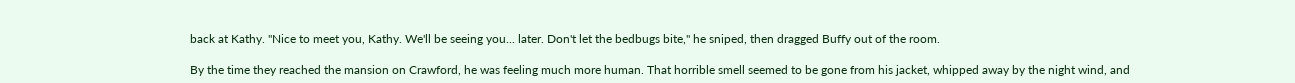back at Kathy. "Nice to meet you, Kathy. We'll be seeing you... later. Don't let the bedbugs bite," he sniped, then dragged Buffy out of the room.

By the time they reached the mansion on Crawford, he was feeling much more human. That horrible smell seemed to be gone from his jacket, whipped away by the night wind, and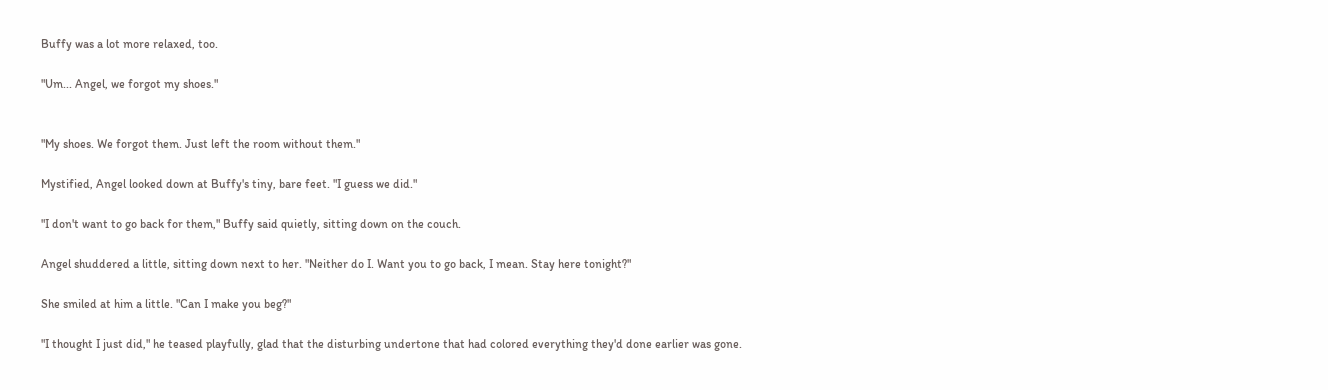Buffy was a lot more relaxed, too.

"Um... Angel, we forgot my shoes."


"My shoes. We forgot them. Just left the room without them."

Mystified, Angel looked down at Buffy's tiny, bare feet. "I guess we did."

"I don't want to go back for them," Buffy said quietly, sitting down on the couch.

Angel shuddered a little, sitting down next to her. "Neither do I. Want you to go back, I mean. Stay here tonight?"

She smiled at him a little. "Can I make you beg?"

"I thought I just did," he teased playfully, glad that the disturbing undertone that had colored everything they'd done earlier was gone.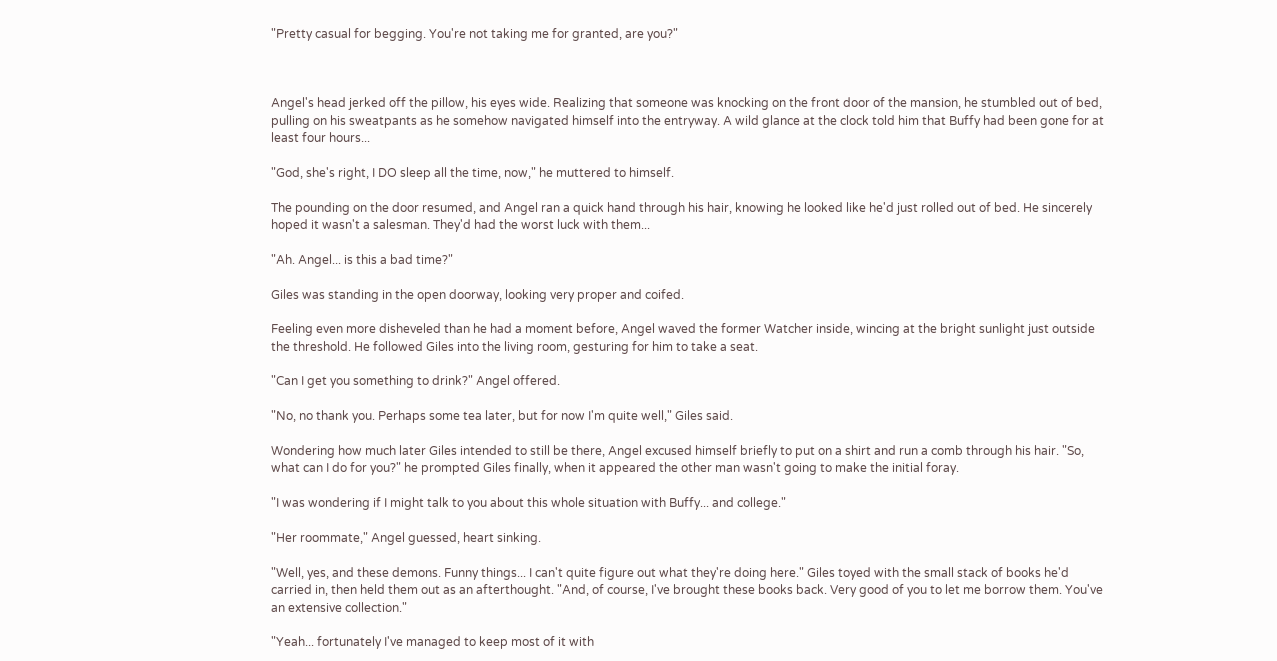"Pretty casual for begging. You're not taking me for granted, are you?"



Angel's head jerked off the pillow, his eyes wide. Realizing that someone was knocking on the front door of the mansion, he stumbled out of bed, pulling on his sweatpants as he somehow navigated himself into the entryway. A wild glance at the clock told him that Buffy had been gone for at least four hours...

"God, she's right, I DO sleep all the time, now," he muttered to himself.

The pounding on the door resumed, and Angel ran a quick hand through his hair, knowing he looked like he'd just rolled out of bed. He sincerely hoped it wasn't a salesman. They'd had the worst luck with them...

"Ah. Angel... is this a bad time?"

Giles was standing in the open doorway, looking very proper and coifed.

Feeling even more disheveled than he had a moment before, Angel waved the former Watcher inside, wincing at the bright sunlight just outside the threshold. He followed Giles into the living room, gesturing for him to take a seat.

"Can I get you something to drink?" Angel offered.

"No, no thank you. Perhaps some tea later, but for now I'm quite well," Giles said.

Wondering how much later Giles intended to still be there, Angel excused himself briefly to put on a shirt and run a comb through his hair. "So, what can I do for you?" he prompted Giles finally, when it appeared the other man wasn't going to make the initial foray.

"I was wondering if I might talk to you about this whole situation with Buffy... and college."

"Her roommate," Angel guessed, heart sinking.

"Well, yes, and these demons. Funny things... I can't quite figure out what they're doing here." Giles toyed with the small stack of books he'd carried in, then held them out as an afterthought. "And, of course, I've brought these books back. Very good of you to let me borrow them. You've an extensive collection."

"Yeah... fortunately I've managed to keep most of it with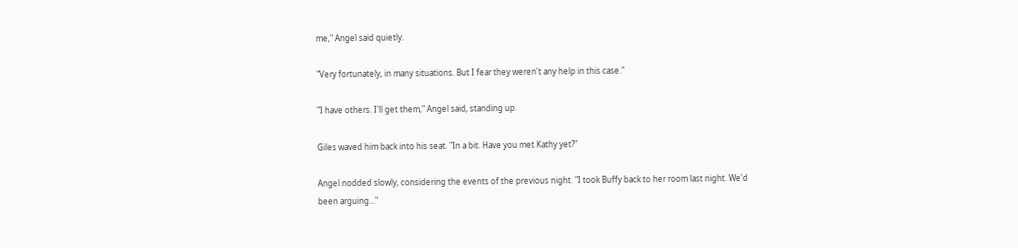me," Angel said quietly.

"Very fortunately, in many situations. But I fear they weren't any help in this case."

"I have others. I'll get them," Angel said, standing up.

Giles waved him back into his seat. "In a bit. Have you met Kathy yet?"

Angel nodded slowly, considering the events of the previous night. "I took Buffy back to her room last night. We'd been arguing..."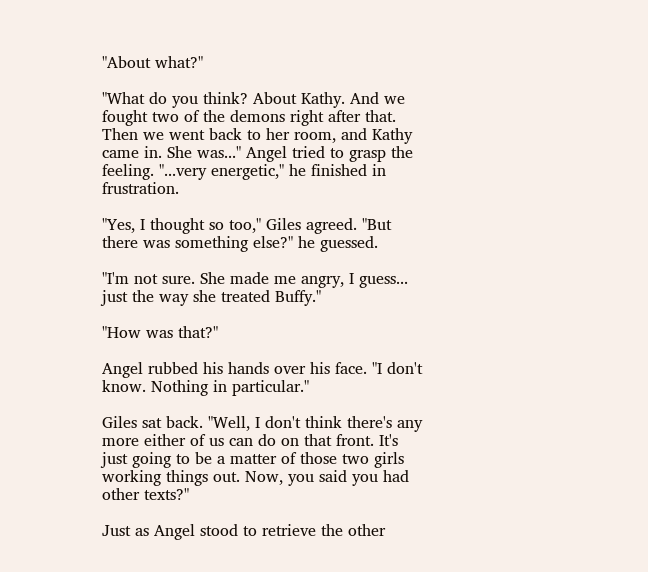"About what?"

"What do you think? About Kathy. And we fought two of the demons right after that. Then we went back to her room, and Kathy came in. She was..." Angel tried to grasp the feeling. "...very energetic," he finished in frustration.

"Yes, I thought so too," Giles agreed. "But there was something else?" he guessed.

"I'm not sure. She made me angry, I guess... just the way she treated Buffy."

"How was that?"

Angel rubbed his hands over his face. "I don't know. Nothing in particular."

Giles sat back. "Well, I don't think there's any more either of us can do on that front. It's just going to be a matter of those two girls working things out. Now, you said you had other texts?"

Just as Angel stood to retrieve the other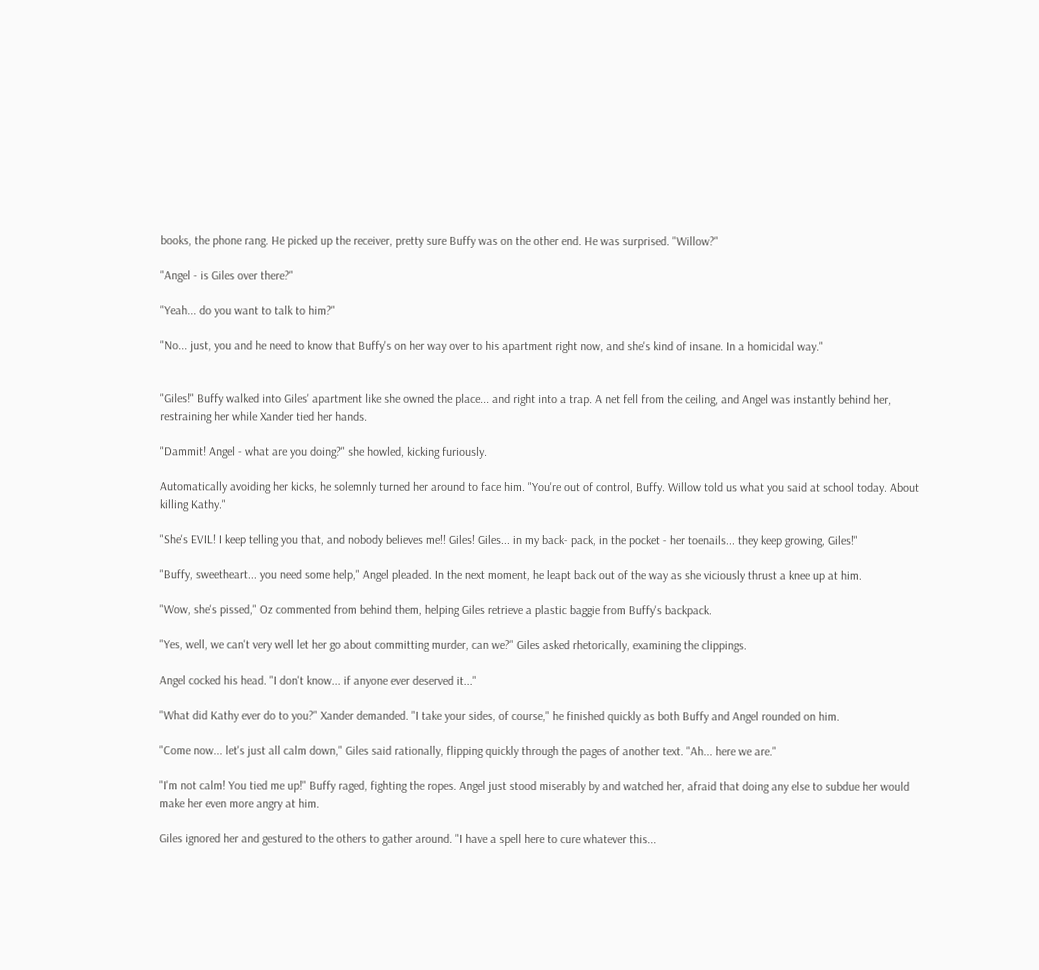books, the phone rang. He picked up the receiver, pretty sure Buffy was on the other end. He was surprised. "Willow?"

"Angel - is Giles over there?"

"Yeah... do you want to talk to him?"

"No... just, you and he need to know that Buffy's on her way over to his apartment right now, and she's kind of insane. In a homicidal way."


"Giles!" Buffy walked into Giles' apartment like she owned the place... and right into a trap. A net fell from the ceiling, and Angel was instantly behind her, restraining her while Xander tied her hands.

"Dammit! Angel - what are you doing?" she howled, kicking furiously.

Automatically avoiding her kicks, he solemnly turned her around to face him. "You're out of control, Buffy. Willow told us what you said at school today. About killing Kathy."

"She's EVIL! I keep telling you that, and nobody believes me!! Giles! Giles... in my back- pack, in the pocket - her toenails... they keep growing, Giles!"

"Buffy, sweetheart... you need some help," Angel pleaded. In the next moment, he leapt back out of the way as she viciously thrust a knee up at him.

"Wow, she's pissed," Oz commented from behind them, helping Giles retrieve a plastic baggie from Buffy's backpack.

"Yes, well, we can't very well let her go about committing murder, can we?" Giles asked rhetorically, examining the clippings.

Angel cocked his head. "I don't know... if anyone ever deserved it..."

"What did Kathy ever do to you?" Xander demanded. "I take your sides, of course," he finished quickly as both Buffy and Angel rounded on him.

"Come now... let's just all calm down," Giles said rationally, flipping quickly through the pages of another text. "Ah... here we are."

"I'm not calm! You tied me up!" Buffy raged, fighting the ropes. Angel just stood miserably by and watched her, afraid that doing any else to subdue her would make her even more angry at him.

Giles ignored her and gestured to the others to gather around. "I have a spell here to cure whatever this...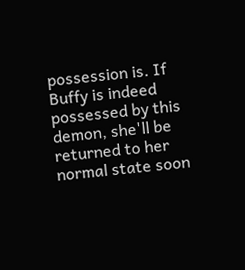possession is. If Buffy is indeed possessed by this demon, she'll be returned to her normal state soon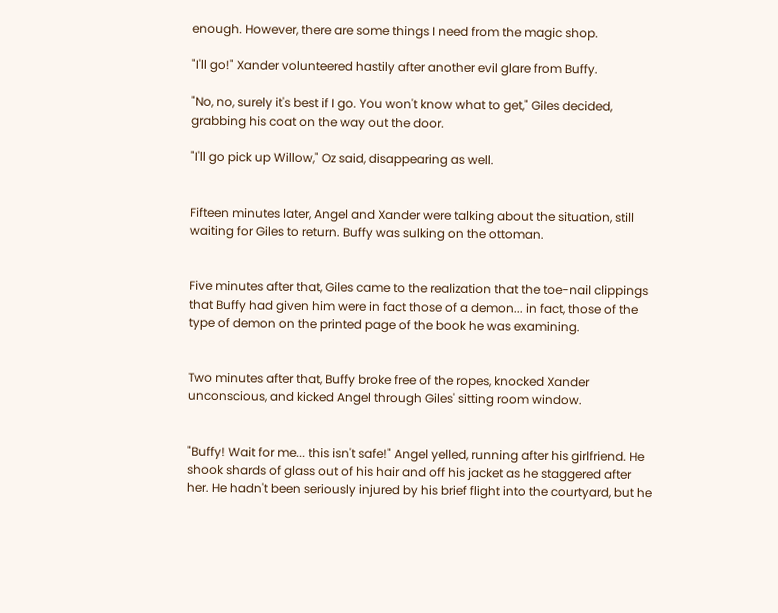enough. However, there are some things I need from the magic shop.

"I'll go!" Xander volunteered hastily after another evil glare from Buffy.

"No, no, surely it's best if I go. You won't know what to get," Giles decided, grabbing his coat on the way out the door.

"I'll go pick up Willow," Oz said, disappearing as well.


Fifteen minutes later, Angel and Xander were talking about the situation, still waiting for Giles to return. Buffy was sulking on the ottoman.


Five minutes after that, Giles came to the realization that the toe-nail clippings that Buffy had given him were in fact those of a demon... in fact, those of the type of demon on the printed page of the book he was examining.


Two minutes after that, Buffy broke free of the ropes, knocked Xander unconscious, and kicked Angel through Giles' sitting room window.


"Buffy! Wait for me... this isn't safe!" Angel yelled, running after his girlfriend. He shook shards of glass out of his hair and off his jacket as he staggered after her. He hadn't been seriously injured by his brief flight into the courtyard, but he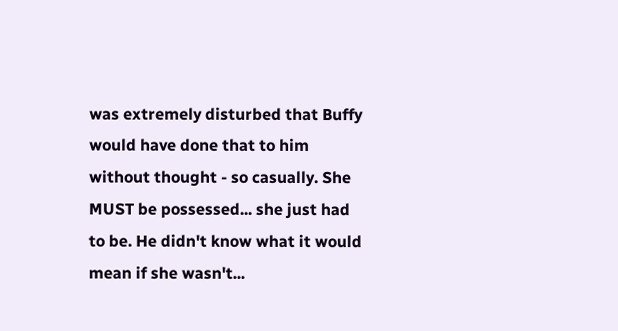was extremely disturbed that Buffy would have done that to him without thought - so casually. She MUST be possessed... she just had to be. He didn't know what it would mean if she wasn't...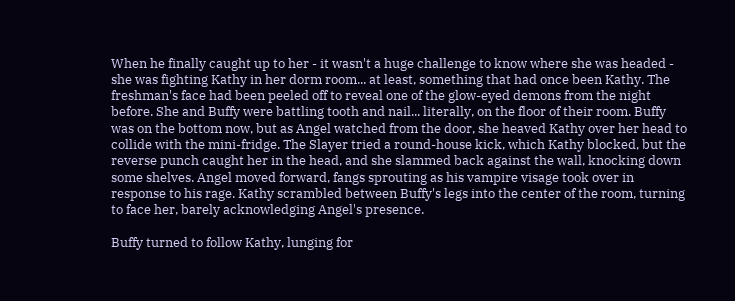When he finally caught up to her - it wasn't a huge challenge to know where she was headed - she was fighting Kathy in her dorm room... at least, something that had once been Kathy. The freshman's face had been peeled off to reveal one of the glow-eyed demons from the night before. She and Buffy were battling tooth and nail... literally, on the floor of their room. Buffy was on the bottom now, but as Angel watched from the door, she heaved Kathy over her head to collide with the mini-fridge. The Slayer tried a round-house kick, which Kathy blocked, but the reverse punch caught her in the head, and she slammed back against the wall, knocking down some shelves. Angel moved forward, fangs sprouting as his vampire visage took over in response to his rage. Kathy scrambled between Buffy's legs into the center of the room, turning to face her, barely acknowledging Angel's presence.

Buffy turned to follow Kathy, lunging for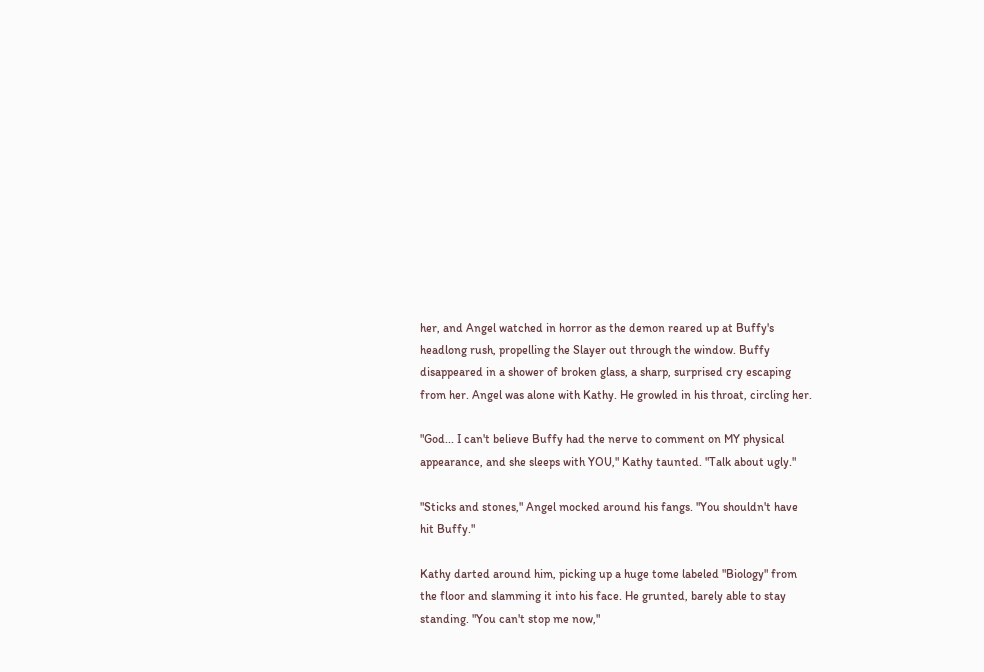her, and Angel watched in horror as the demon reared up at Buffy's headlong rush, propelling the Slayer out through the window. Buffy disappeared in a shower of broken glass, a sharp, surprised cry escaping from her. Angel was alone with Kathy. He growled in his throat, circling her.

"God... I can't believe Buffy had the nerve to comment on MY physical appearance, and she sleeps with YOU," Kathy taunted. "Talk about ugly."

"Sticks and stones," Angel mocked around his fangs. "You shouldn't have hit Buffy."

Kathy darted around him, picking up a huge tome labeled "Biology" from the floor and slamming it into his face. He grunted, barely able to stay standing. "You can't stop me now,"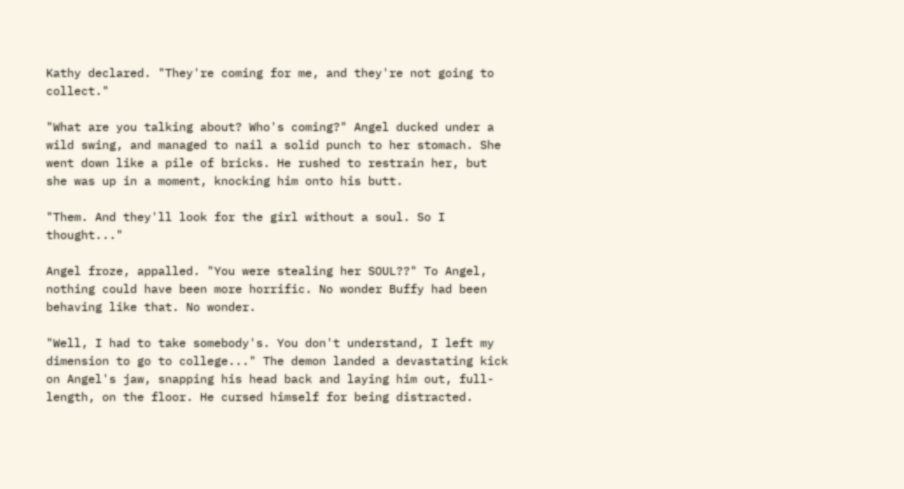Kathy declared. "They're coming for me, and they're not going to collect."

"What are you talking about? Who's coming?" Angel ducked under a wild swing, and managed to nail a solid punch to her stomach. She went down like a pile of bricks. He rushed to restrain her, but she was up in a moment, knocking him onto his butt.

"Them. And they'll look for the girl without a soul. So I thought..."

Angel froze, appalled. "You were stealing her SOUL??" To Angel, nothing could have been more horrific. No wonder Buffy had been behaving like that. No wonder.

"Well, I had to take somebody's. You don't understand, I left my dimension to go to college..." The demon landed a devastating kick on Angel's jaw, snapping his head back and laying him out, full-length, on the floor. He cursed himself for being distracted.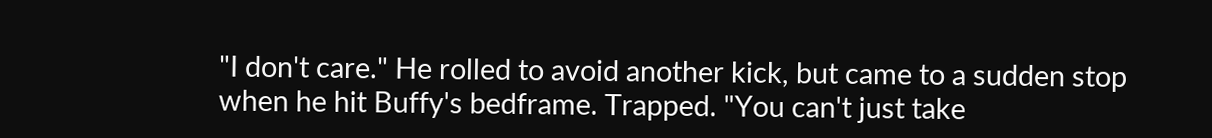"I don't care." He rolled to avoid another kick, but came to a sudden stop when he hit Buffy's bedframe. Trapped. "You can't just take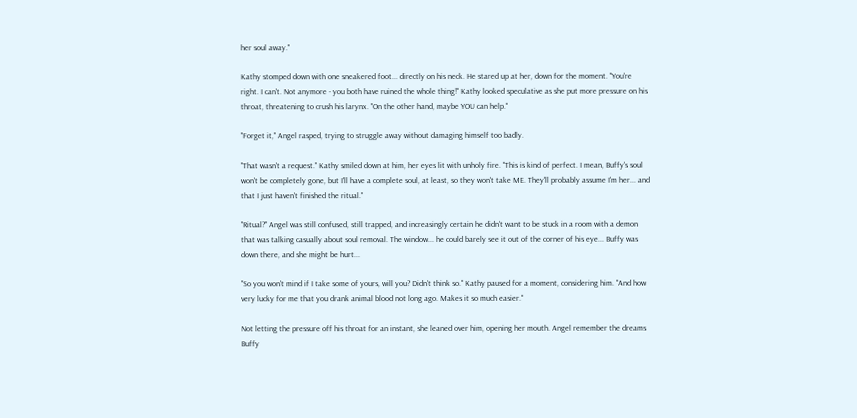her soul away."

Kathy stomped down with one sneakered foot... directly on his neck. He stared up at her, down for the moment. "You're right. I can't. Not anymore - you both have ruined the whole thing!" Kathy looked speculative as she put more pressure on his throat, threatening to crush his larynx. "On the other hand, maybe YOU can help."

"Forget it," Angel rasped, trying to struggle away without damaging himself too badly.

"That wasn't a request." Kathy smiled down at him, her eyes lit with unholy fire. "This is kind of perfect. I mean, Buffy's soul won't be completely gone, but I'll have a complete soul, at least, so they won't take ME. They'll probably assume I'm her... and that I just haven't finished the ritual."

"Ritual?" Angel was still confused, still trapped, and increasingly certain he didn't want to be stuck in a room with a demon that was talking casually about soul removal. The window... he could barely see it out of the corner of his eye... Buffy was down there, and she might be hurt...

"So you won't mind if I take some of yours, will you? Didn't think so." Kathy paused for a moment, considering him. "And how very lucky for me that you drank animal blood not long ago. Makes it so much easier."

Not letting the pressure off his throat for an instant, she leaned over him, opening her mouth. Angel remember the dreams Buffy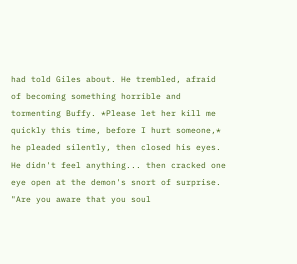had told Giles about. He trembled, afraid of becoming something horrible and tormenting Buffy. *Please let her kill me quickly this time, before I hurt someone,* he pleaded silently, then closed his eyes. He didn't feel anything... then cracked one eye open at the demon's snort of surprise. "Are you aware that you soul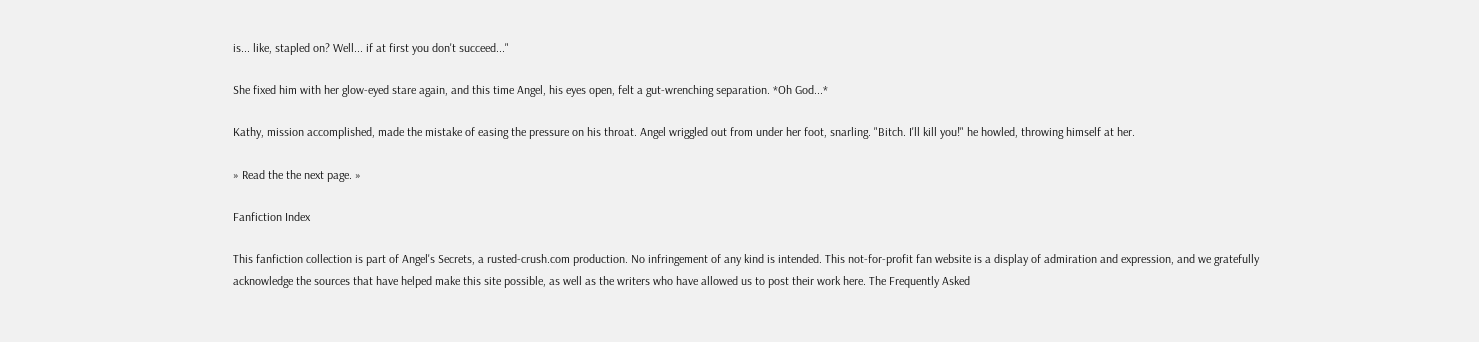is... like, stapled on? Well... if at first you don't succeed..."

She fixed him with her glow-eyed stare again, and this time Angel, his eyes open, felt a gut-wrenching separation. *Oh God...*

Kathy, mission accomplished, made the mistake of easing the pressure on his throat. Angel wriggled out from under her foot, snarling. "Bitch. I'll kill you!" he howled, throwing himself at her.

» Read the the next page. »

Fanfiction Index

This fanfiction collection is part of Angel's Secrets, a rusted-crush.com production. No infringement of any kind is intended. This not-for-profit fan website is a display of admiration and expression, and we gratefully acknowledge the sources that have helped make this site possible, as well as the writers who have allowed us to post their work here. The Frequently Asked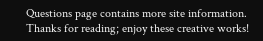Questions page contains more site information. Thanks for reading; enjoy these creative works!